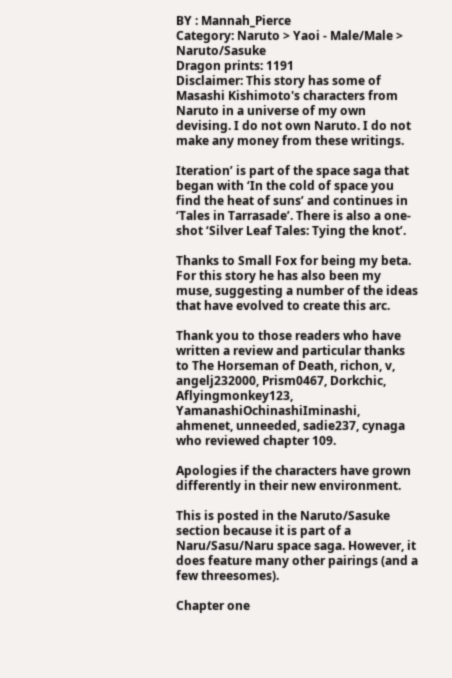BY : Mannah_Pierce
Category: Naruto > Yaoi - Male/Male > Naruto/Sasuke
Dragon prints: 1191
Disclaimer: This story has some of Masashi Kishimoto's characters from Naruto in a universe of my own devising. I do not own Naruto. I do not make any money from these writings.

Iteration’ is part of the space saga that began with ‘In the cold of space you find the heat of suns’ and continues in ‘Tales in Tarrasade’. There is also a one-shot ‘Silver Leaf Tales: Tying the knot’.

Thanks to Small Fox for being my beta. For this story he has also been my muse, suggesting a number of the ideas that have evolved to create this arc.

Thank you to those readers who have written a review and particular thanks to The Horseman of Death, richon, v, angelj232000, Prism0467, Dorkchic, Aflyingmonkey123, YamanashiOchinashiIminashi, ahmenet, unneeded, sadie237, cynaga who reviewed chapter 109.

Apologies if the characters have grown differently in their new environment.

This is posted in the Naruto/Sasuke section because it is part of a Naru/Sasu/Naru space saga. However, it does feature many other pairings (and a few threesomes).

Chapter one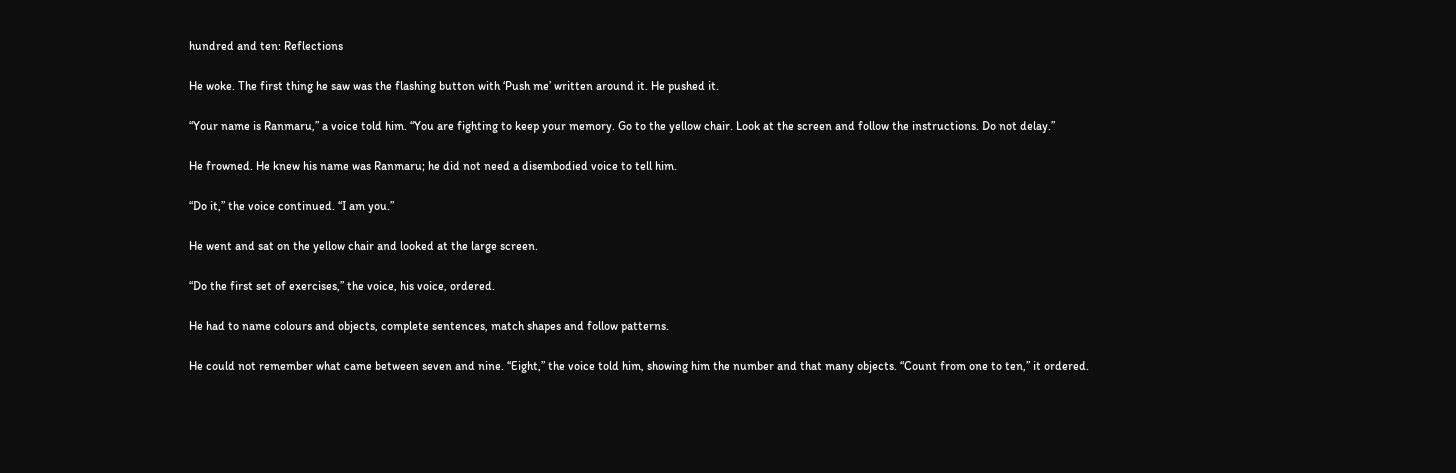hundred and ten: Reflections

He woke. The first thing he saw was the flashing button with ‘Push me’ written around it. He pushed it.

“Your name is Ranmaru,” a voice told him. “You are fighting to keep your memory. Go to the yellow chair. Look at the screen and follow the instructions. Do not delay.”

He frowned. He knew his name was Ranmaru; he did not need a disembodied voice to tell him.

“Do it,” the voice continued. “I am you.”

He went and sat on the yellow chair and looked at the large screen.

“Do the first set of exercises,” the voice, his voice, ordered.

He had to name colours and objects, complete sentences, match shapes and follow patterns.

He could not remember what came between seven and nine. “Eight,” the voice told him, showing him the number and that many objects. “Count from one to ten,” it ordered.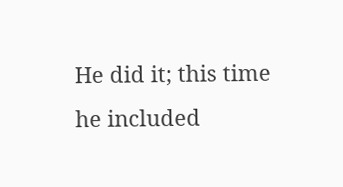He did it; this time he included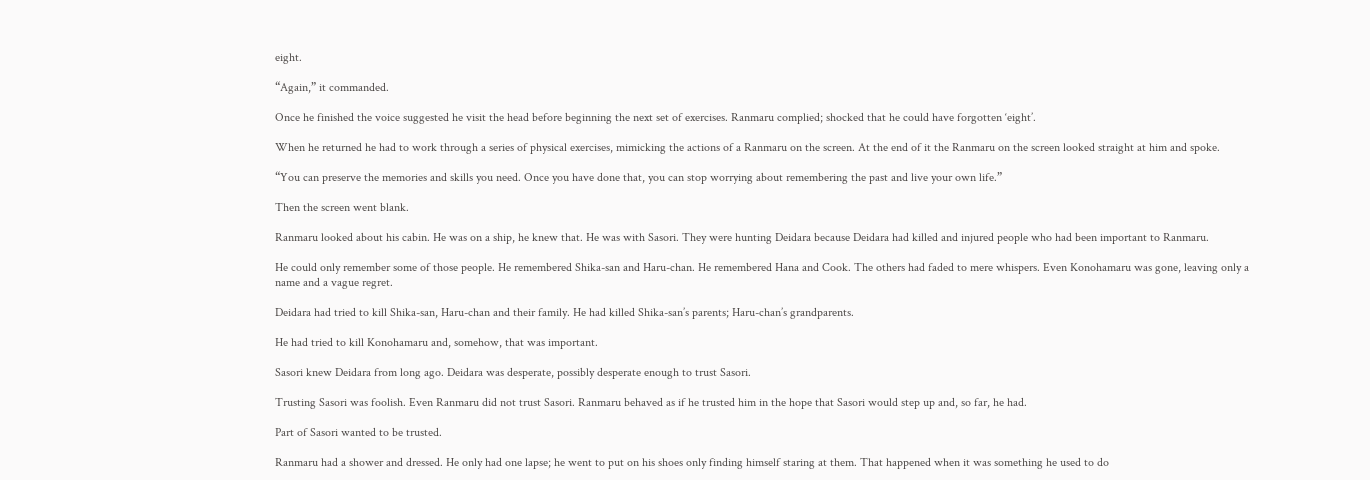eight.

“Again,” it commanded.

Once he finished the voice suggested he visit the head before beginning the next set of exercises. Ranmaru complied; shocked that he could have forgotten ‘eight’.

When he returned he had to work through a series of physical exercises, mimicking the actions of a Ranmaru on the screen. At the end of it the Ranmaru on the screen looked straight at him and spoke.

“You can preserve the memories and skills you need. Once you have done that, you can stop worrying about remembering the past and live your own life.”

Then the screen went blank.

Ranmaru looked about his cabin. He was on a ship, he knew that. He was with Sasori. They were hunting Deidara because Deidara had killed and injured people who had been important to Ranmaru.

He could only remember some of those people. He remembered Shika-san and Haru-chan. He remembered Hana and Cook. The others had faded to mere whispers. Even Konohamaru was gone, leaving only a name and a vague regret.

Deidara had tried to kill Shika-san, Haru-chan and their family. He had killed Shika-san’s parents; Haru-chan’s grandparents.

He had tried to kill Konohamaru and, somehow, that was important.

Sasori knew Deidara from long ago. Deidara was desperate, possibly desperate enough to trust Sasori.

Trusting Sasori was foolish. Even Ranmaru did not trust Sasori. Ranmaru behaved as if he trusted him in the hope that Sasori would step up and, so far, he had.

Part of Sasori wanted to be trusted.

Ranmaru had a shower and dressed. He only had one lapse; he went to put on his shoes only finding himself staring at them. That happened when it was something he used to do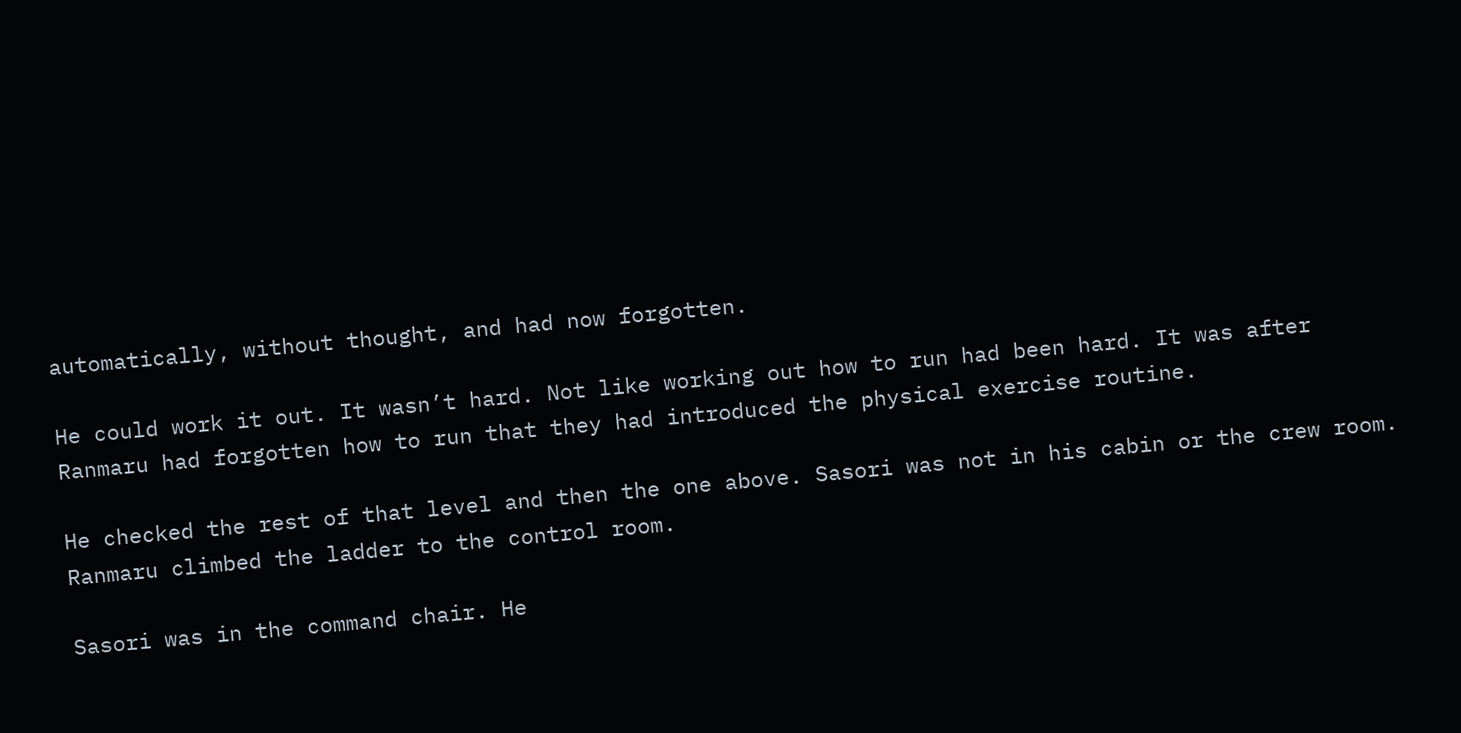automatically, without thought, and had now forgotten.

He could work it out. It wasn’t hard. Not like working out how to run had been hard. It was after Ranmaru had forgotten how to run that they had introduced the physical exercise routine.

He checked the rest of that level and then the one above. Sasori was not in his cabin or the crew room. Ranmaru climbed the ladder to the control room.

Sasori was in the command chair. He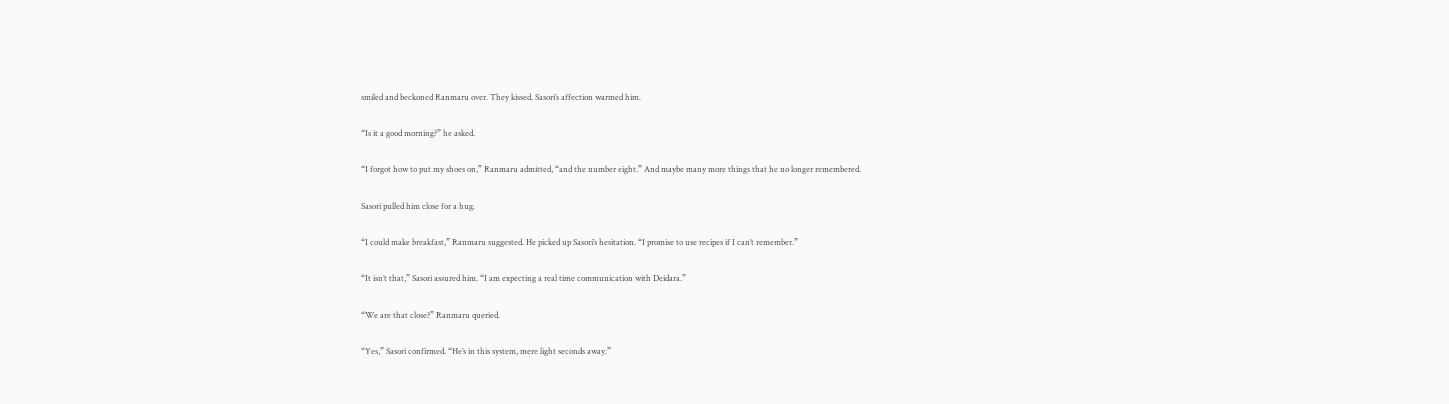smiled and beckoned Ranmaru over. They kissed. Sasori’s affection warmed him.

“Is it a good morning?” he asked.

“I forgot how to put my shoes on,” Ranmaru admitted, “and the number eight.” And maybe many more things that he no longer remembered.

Sasori pulled him close for a hug.

“I could make breakfast,” Ranmaru suggested. He picked up Sasori’s hesitation. “I promise to use recipes if I can’t remember.”

“It isn’t that,” Sasori assured him. “I am expecting a real time communication with Deidara.”

“We are that close?” Ranmaru queried.

“Yes,” Sasori confirmed. “He’s in this system, mere light seconds away.”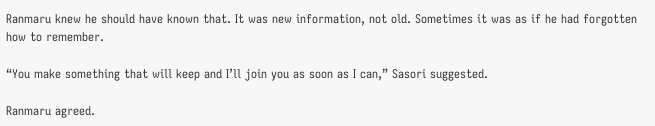Ranmaru knew he should have known that. It was new information, not old. Sometimes it was as if he had forgotten how to remember.

“You make something that will keep and I’ll join you as soon as I can,” Sasori suggested.

Ranmaru agreed.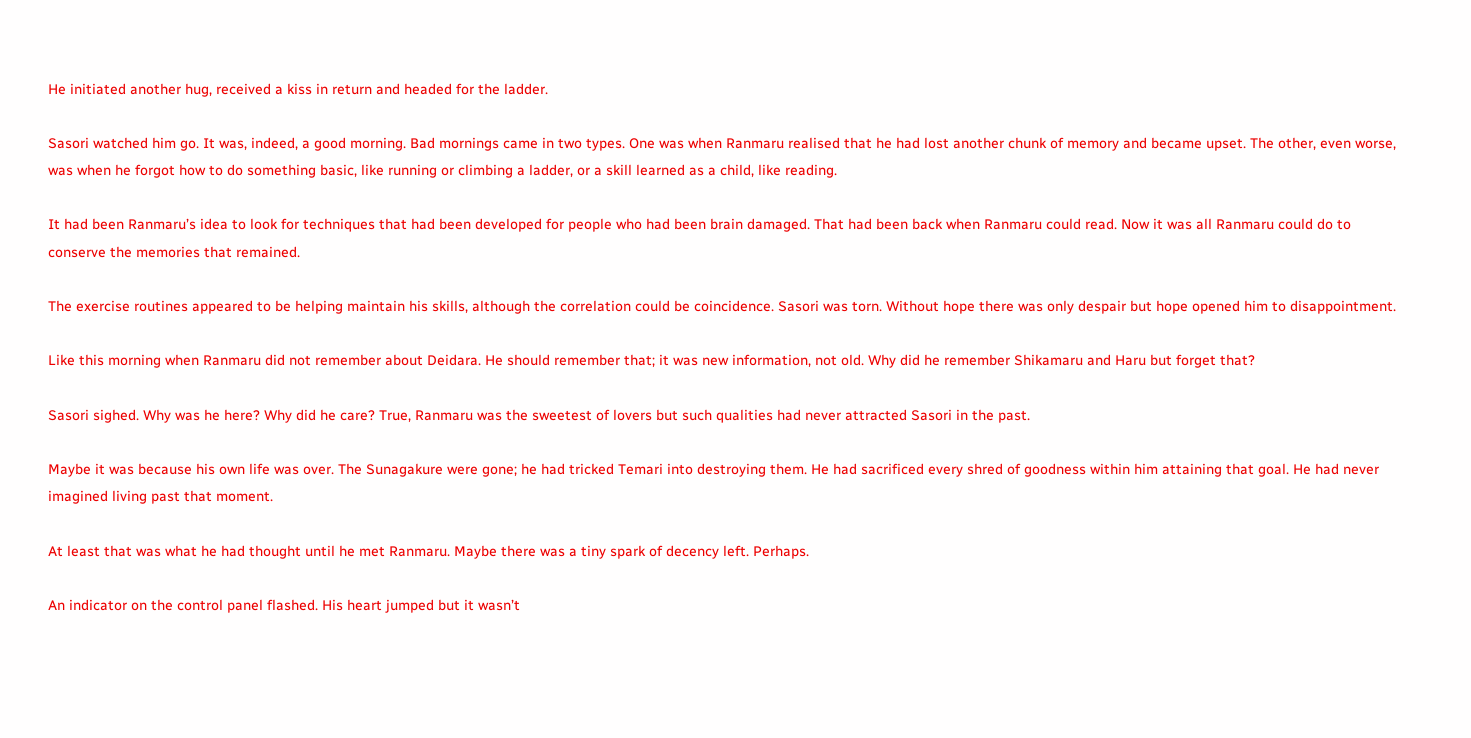He initiated another hug, received a kiss in return and headed for the ladder.

Sasori watched him go. It was, indeed, a good morning. Bad mornings came in two types. One was when Ranmaru realised that he had lost another chunk of memory and became upset. The other, even worse, was when he forgot how to do something basic, like running or climbing a ladder, or a skill learned as a child, like reading.

It had been Ranmaru’s idea to look for techniques that had been developed for people who had been brain damaged. That had been back when Ranmaru could read. Now it was all Ranmaru could do to conserve the memories that remained.

The exercise routines appeared to be helping maintain his skills, although the correlation could be coincidence. Sasori was torn. Without hope there was only despair but hope opened him to disappointment.

Like this morning when Ranmaru did not remember about Deidara. He should remember that; it was new information, not old. Why did he remember Shikamaru and Haru but forget that?

Sasori sighed. Why was he here? Why did he care? True, Ranmaru was the sweetest of lovers but such qualities had never attracted Sasori in the past.

Maybe it was because his own life was over. The Sunagakure were gone; he had tricked Temari into destroying them. He had sacrificed every shred of goodness within him attaining that goal. He had never imagined living past that moment.

At least that was what he had thought until he met Ranmaru. Maybe there was a tiny spark of decency left. Perhaps.

An indicator on the control panel flashed. His heart jumped but it wasn’t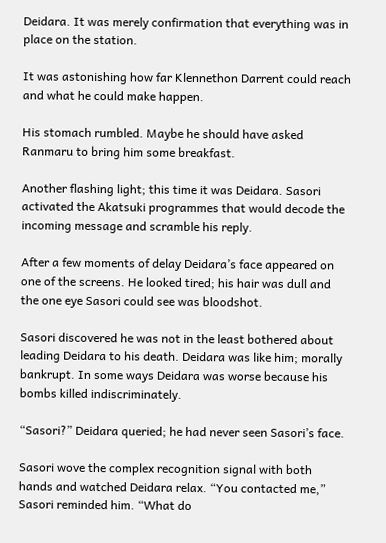Deidara. It was merely confirmation that everything was in place on the station.

It was astonishing how far Klennethon Darrent could reach and what he could make happen.

His stomach rumbled. Maybe he should have asked Ranmaru to bring him some breakfast.

Another flashing light; this time it was Deidara. Sasori activated the Akatsuki programmes that would decode the incoming message and scramble his reply.

After a few moments of delay Deidara’s face appeared on one of the screens. He looked tired; his hair was dull and the one eye Sasori could see was bloodshot.

Sasori discovered he was not in the least bothered about leading Deidara to his death. Deidara was like him; morally bankrupt. In some ways Deidara was worse because his bombs killed indiscriminately.

“Sasori?” Deidara queried; he had never seen Sasori’s face.

Sasori wove the complex recognition signal with both hands and watched Deidara relax. “You contacted me,” Sasori reminded him. “What do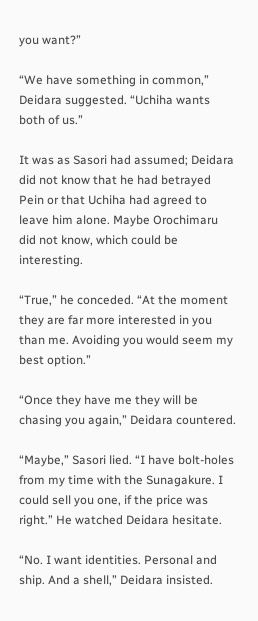you want?”

“We have something in common,” Deidara suggested. “Uchiha wants both of us.”

It was as Sasori had assumed; Deidara did not know that he had betrayed Pein or that Uchiha had agreed to leave him alone. Maybe Orochimaru did not know, which could be interesting.

“True,” he conceded. “At the moment they are far more interested in you than me. Avoiding you would seem my best option.”

“Once they have me they will be chasing you again,” Deidara countered.

“Maybe,” Sasori lied. “I have bolt-holes from my time with the Sunagakure. I could sell you one, if the price was right.” He watched Deidara hesitate.

“No. I want identities. Personal and ship. And a shell,” Deidara insisted.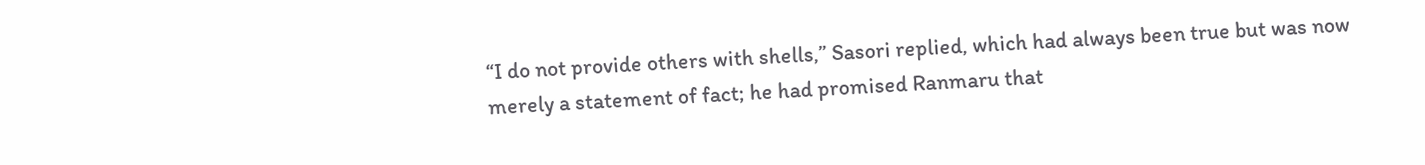“I do not provide others with shells,” Sasori replied, which had always been true but was now merely a statement of fact; he had promised Ranmaru that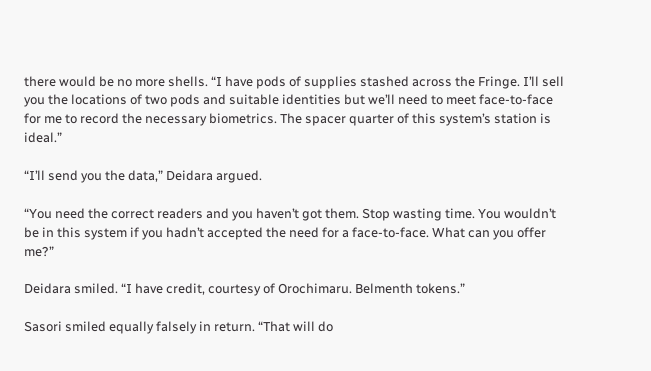there would be no more shells. “I have pods of supplies stashed across the Fringe. I’ll sell you the locations of two pods and suitable identities but we’ll need to meet face-to-face for me to record the necessary biometrics. The spacer quarter of this system’s station is ideal.”

“I’ll send you the data,” Deidara argued.

“You need the correct readers and you haven’t got them. Stop wasting time. You wouldn’t be in this system if you hadn’t accepted the need for a face-to-face. What can you offer me?”

Deidara smiled. “I have credit, courtesy of Orochimaru. Belmenth tokens.”

Sasori smiled equally falsely in return. “That will do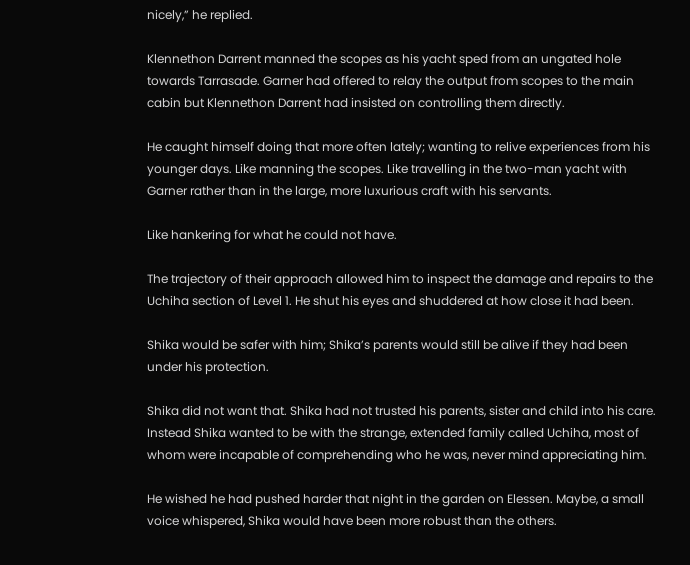nicely,” he replied.

Klennethon Darrent manned the scopes as his yacht sped from an ungated hole towards Tarrasade. Garner had offered to relay the output from scopes to the main cabin but Klennethon Darrent had insisted on controlling them directly.

He caught himself doing that more often lately; wanting to relive experiences from his younger days. Like manning the scopes. Like travelling in the two-man yacht with Garner rather than in the large, more luxurious craft with his servants.

Like hankering for what he could not have.

The trajectory of their approach allowed him to inspect the damage and repairs to the Uchiha section of Level 1. He shut his eyes and shuddered at how close it had been.

Shika would be safer with him; Shika’s parents would still be alive if they had been under his protection.

Shika did not want that. Shika had not trusted his parents, sister and child into his care. Instead Shika wanted to be with the strange, extended family called Uchiha, most of whom were incapable of comprehending who he was, never mind appreciating him.

He wished he had pushed harder that night in the garden on Elessen. Maybe, a small voice whispered, Shika would have been more robust than the others.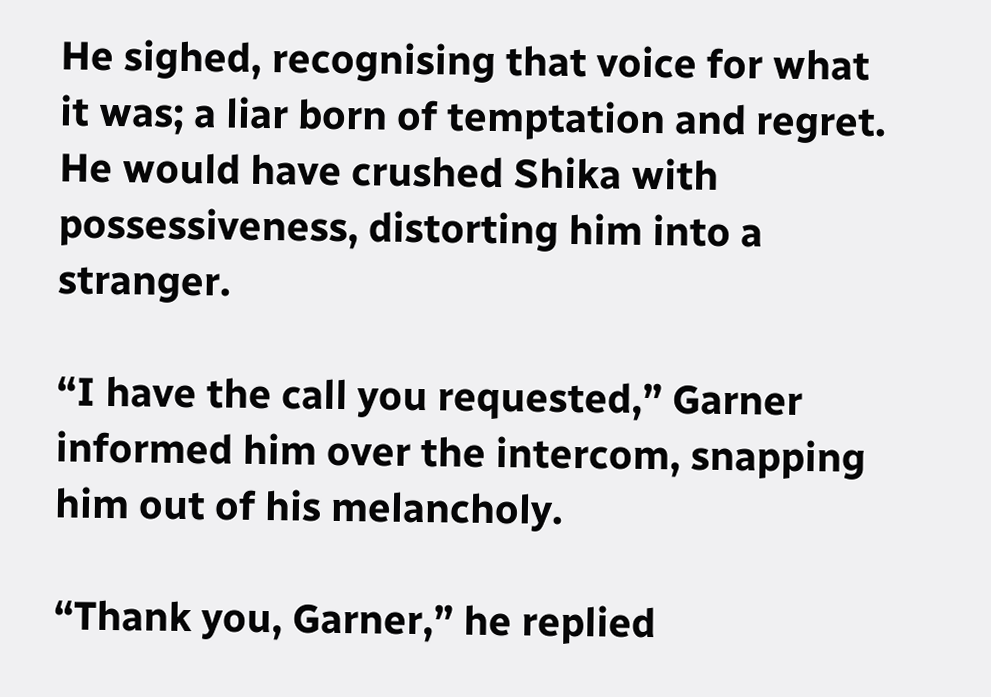He sighed, recognising that voice for what it was; a liar born of temptation and regret. He would have crushed Shika with possessiveness, distorting him into a stranger.

“I have the call you requested,” Garner informed him over the intercom, snapping him out of his melancholy.

“Thank you, Garner,” he replied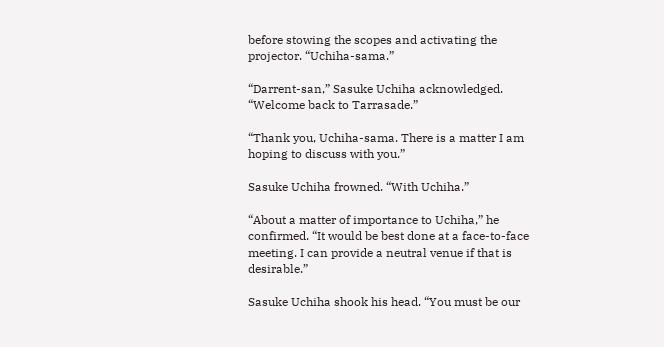before stowing the scopes and activating the projector. “Uchiha-sama.”

“Darrent-san,” Sasuke Uchiha acknowledged. “Welcome back to Tarrasade.”

“Thank you, Uchiha-sama. There is a matter I am hoping to discuss with you.”

Sasuke Uchiha frowned. “With Uchiha.”

“About a matter of importance to Uchiha,” he confirmed. “It would be best done at a face-to-face meeting. I can provide a neutral venue if that is desirable.”

Sasuke Uchiha shook his head. “You must be our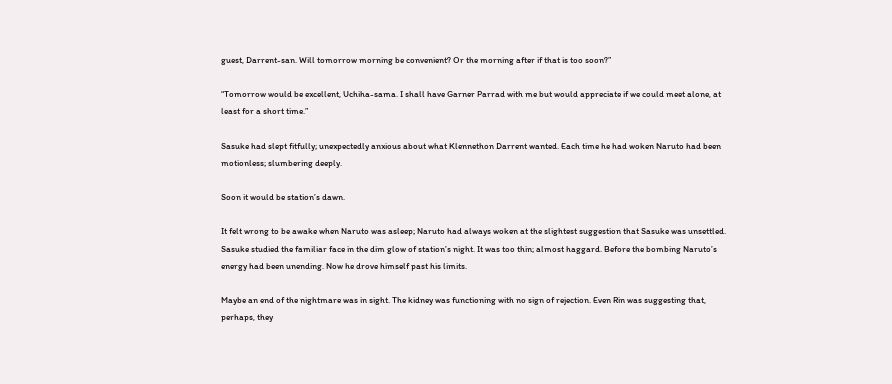guest, Darrent-san. Will tomorrow morning be convenient? Or the morning after if that is too soon?”

“Tomorrow would be excellent, Uchiha-sama. I shall have Garner Parrad with me but would appreciate if we could meet alone, at least for a short time.”

Sasuke had slept fitfully; unexpectedly anxious about what Klennethon Darrent wanted. Each time he had woken Naruto had been motionless; slumbering deeply.

Soon it would be station’s dawn.

It felt wrong to be awake when Naruto was asleep; Naruto had always woken at the slightest suggestion that Sasuke was unsettled. Sasuke studied the familiar face in the dim glow of station’s night. It was too thin; almost haggard. Before the bombing Naruto’s energy had been unending. Now he drove himself past his limits.

Maybe an end of the nightmare was in sight. The kidney was functioning with no sign of rejection. Even Rin was suggesting that, perhaps, they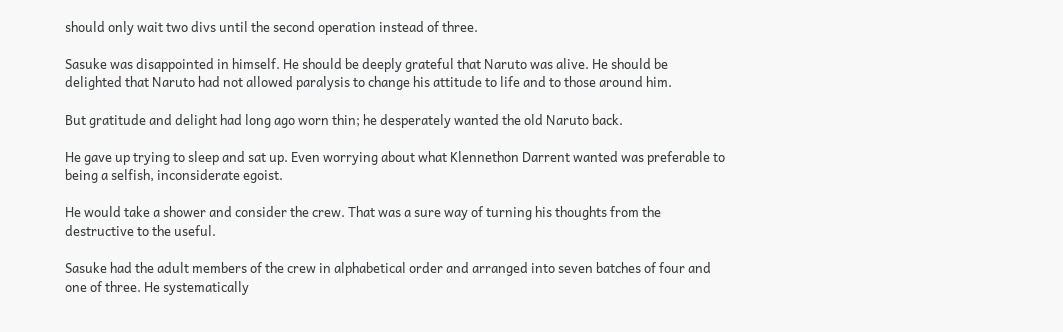should only wait two divs until the second operation instead of three.

Sasuke was disappointed in himself. He should be deeply grateful that Naruto was alive. He should be delighted that Naruto had not allowed paralysis to change his attitude to life and to those around him.

But gratitude and delight had long ago worn thin; he desperately wanted the old Naruto back.

He gave up trying to sleep and sat up. Even worrying about what Klennethon Darrent wanted was preferable to being a selfish, inconsiderate egoist.

He would take a shower and consider the crew. That was a sure way of turning his thoughts from the destructive to the useful.

Sasuke had the adult members of the crew in alphabetical order and arranged into seven batches of four and one of three. He systematically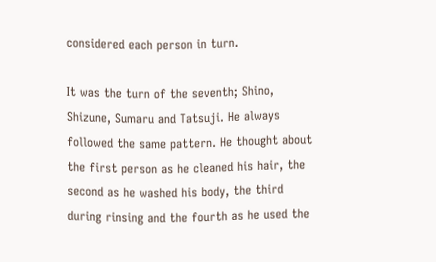considered each person in turn.

It was the turn of the seventh; Shino, Shizune, Sumaru and Tatsuji. He always followed the same pattern. He thought about the first person as he cleaned his hair, the second as he washed his body, the third during rinsing and the fourth as he used the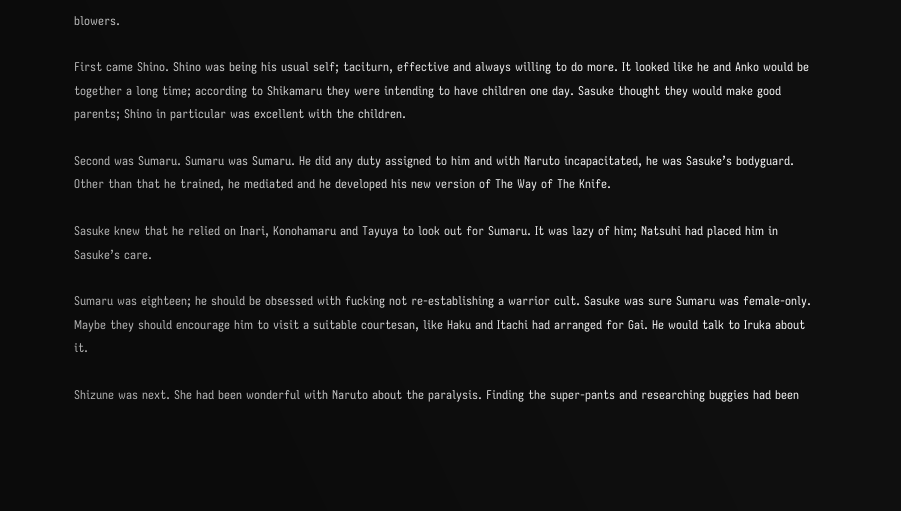blowers.

First came Shino. Shino was being his usual self; taciturn, effective and always willing to do more. It looked like he and Anko would be together a long time; according to Shikamaru they were intending to have children one day. Sasuke thought they would make good parents; Shino in particular was excellent with the children.

Second was Sumaru. Sumaru was Sumaru. He did any duty assigned to him and with Naruto incapacitated, he was Sasuke’s bodyguard. Other than that he trained, he mediated and he developed his new version of The Way of The Knife.

Sasuke knew that he relied on Inari, Konohamaru and Tayuya to look out for Sumaru. It was lazy of him; Natsuhi had placed him in Sasuke’s care.

Sumaru was eighteen; he should be obsessed with fucking not re-establishing a warrior cult. Sasuke was sure Sumaru was female-only. Maybe they should encourage him to visit a suitable courtesan, like Haku and Itachi had arranged for Gai. He would talk to Iruka about it.

Shizune was next. She had been wonderful with Naruto about the paralysis. Finding the super-pants and researching buggies had been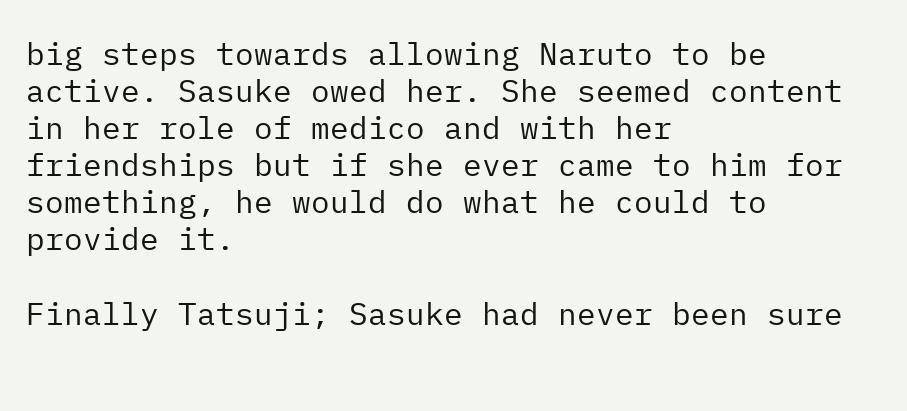big steps towards allowing Naruto to be active. Sasuke owed her. She seemed content in her role of medico and with her friendships but if she ever came to him for something, he would do what he could to provide it.

Finally Tatsuji; Sasuke had never been sure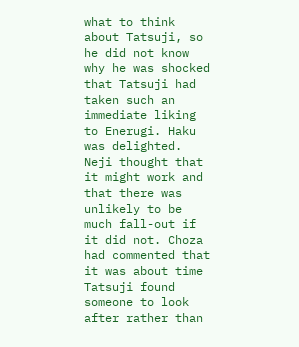what to think about Tatsuji, so he did not know why he was shocked that Tatsuji had taken such an immediate liking to Enerugi. Haku was delighted. Neji thought that it might work and that there was unlikely to be much fall-out if it did not. Choza had commented that it was about time Tatsuji found someone to look after rather than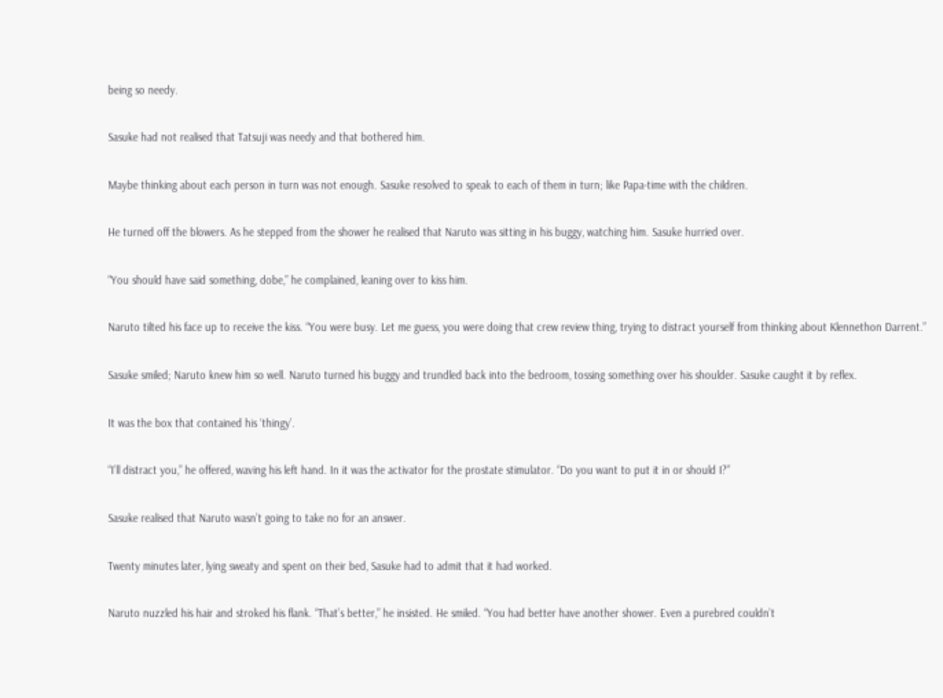being so needy.

Sasuke had not realised that Tatsuji was needy and that bothered him.

Maybe thinking about each person in turn was not enough. Sasuke resolved to speak to each of them in turn; like Papa-time with the children.

He turned off the blowers. As he stepped from the shower he realised that Naruto was sitting in his buggy, watching him. Sasuke hurried over.

“You should have said something, dobe,” he complained, leaning over to kiss him.

Naruto tilted his face up to receive the kiss. “You were busy. Let me guess, you were doing that crew review thing, trying to distract yourself from thinking about Klennethon Darrent.”

Sasuke smiled; Naruto knew him so well. Naruto turned his buggy and trundled back into the bedroom, tossing something over his shoulder. Sasuke caught it by reflex.

It was the box that contained his ‘thingy’.

“I’ll distract you,” he offered, waving his left hand. In it was the activator for the prostate stimulator. “Do you want to put it in or should I?”

Sasuke realised that Naruto wasn’t going to take no for an answer.

Twenty minutes later, lying sweaty and spent on their bed, Sasuke had to admit that it had worked.

Naruto nuzzled his hair and stroked his flank. “That’s better,” he insisted. He smiled. “You had better have another shower. Even a purebred couldn’t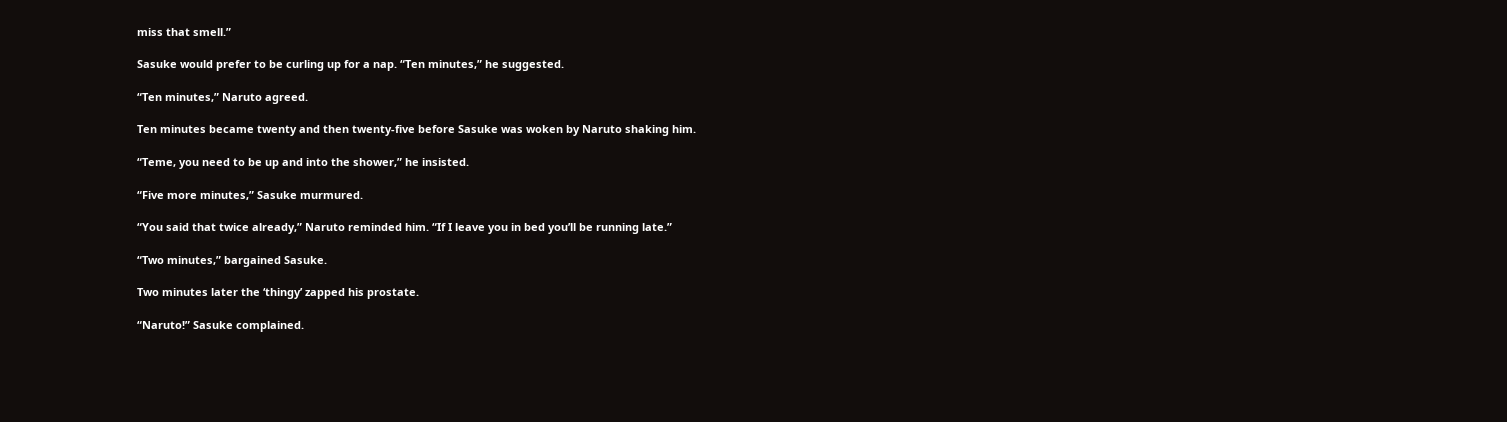miss that smell.”

Sasuke would prefer to be curling up for a nap. “Ten minutes,” he suggested.

“Ten minutes,” Naruto agreed.

Ten minutes became twenty and then twenty-five before Sasuke was woken by Naruto shaking him.

“Teme, you need to be up and into the shower,” he insisted.

“Five more minutes,” Sasuke murmured.

“You said that twice already,” Naruto reminded him. “If I leave you in bed you’ll be running late.”

“Two minutes,” bargained Sasuke.

Two minutes later the ‘thingy’ zapped his prostate.

“Naruto!” Sasuke complained.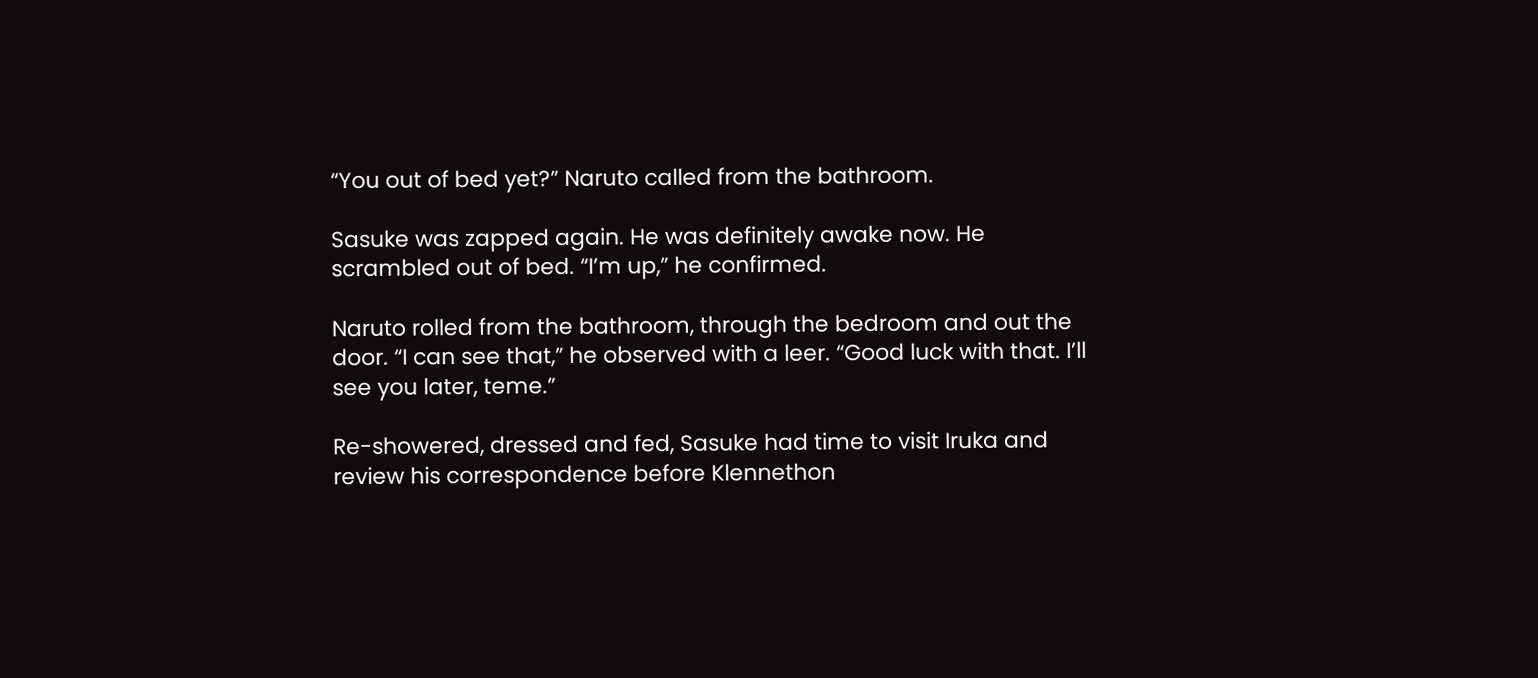“You out of bed yet?” Naruto called from the bathroom.

Sasuke was zapped again. He was definitely awake now. He scrambled out of bed. “I’m up,” he confirmed.

Naruto rolled from the bathroom, through the bedroom and out the door. “I can see that,” he observed with a leer. “Good luck with that. I’ll see you later, teme.”

Re-showered, dressed and fed, Sasuke had time to visit Iruka and review his correspondence before Klennethon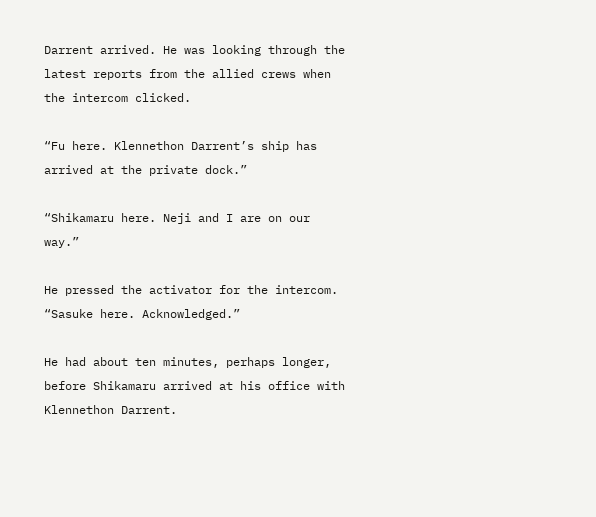Darrent arrived. He was looking through the latest reports from the allied crews when the intercom clicked.

“Fu here. Klennethon Darrent’s ship has arrived at the private dock.”

“Shikamaru here. Neji and I are on our way.”

He pressed the activator for the intercom. “Sasuke here. Acknowledged.”

He had about ten minutes, perhaps longer, before Shikamaru arrived at his office with Klennethon Darrent.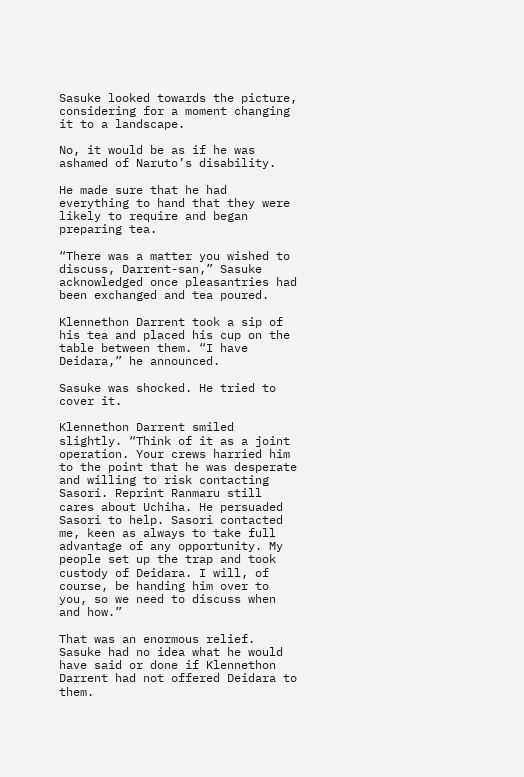Sasuke looked towards the picture, considering for a moment changing it to a landscape.

No, it would be as if he was ashamed of Naruto’s disability.

He made sure that he had everything to hand that they were likely to require and began preparing tea.

“There was a matter you wished to discuss, Darrent-san,” Sasuke acknowledged once pleasantries had been exchanged and tea poured.

Klennethon Darrent took a sip of his tea and placed his cup on the table between them. “I have Deidara,” he announced.

Sasuke was shocked. He tried to cover it.

Klennethon Darrent smiled slightly. “Think of it as a joint operation. Your crews harried him to the point that he was desperate and willing to risk contacting Sasori. Reprint Ranmaru still cares about Uchiha. He persuaded Sasori to help. Sasori contacted me, keen as always to take full advantage of any opportunity. My people set up the trap and took custody of Deidara. I will, of course, be handing him over to you, so we need to discuss when and how.”

That was an enormous relief. Sasuke had no idea what he would have said or done if Klennethon Darrent had not offered Deidara to them.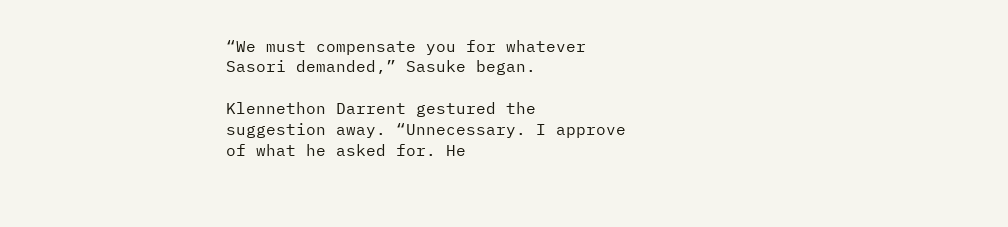“We must compensate you for whatever Sasori demanded,” Sasuke began.

Klennethon Darrent gestured the suggestion away. “Unnecessary. I approve of what he asked for. He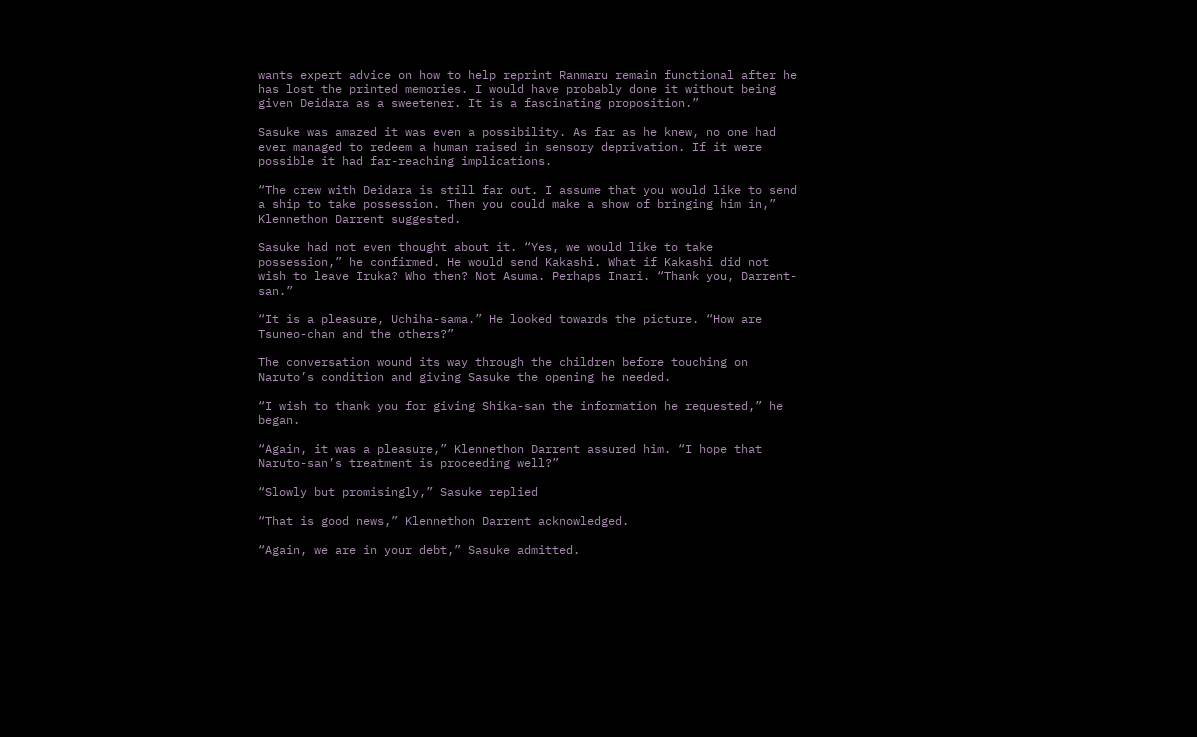wants expert advice on how to help reprint Ranmaru remain functional after he has lost the printed memories. I would have probably done it without being given Deidara as a sweetener. It is a fascinating proposition.”

Sasuke was amazed it was even a possibility. As far as he knew, no one had ever managed to redeem a human raised in sensory deprivation. If it were possible it had far-reaching implications.

“The crew with Deidara is still far out. I assume that you would like to send a ship to take possession. Then you could make a show of bringing him in,” Klennethon Darrent suggested.

Sasuke had not even thought about it. “Yes, we would like to take possession,” he confirmed. He would send Kakashi. What if Kakashi did not wish to leave Iruka? Who then? Not Asuma. Perhaps Inari. “Thank you, Darrent-san.”

“It is a pleasure, Uchiha-sama.” He looked towards the picture. “How are Tsuneo-chan and the others?”

The conversation wound its way through the children before touching on Naruto’s condition and giving Sasuke the opening he needed.

“I wish to thank you for giving Shika-san the information he requested,” he began.

“Again, it was a pleasure,” Klennethon Darrent assured him. “I hope that Naruto-san’s treatment is proceeding well?”

“Slowly but promisingly,” Sasuke replied

“That is good news,” Klennethon Darrent acknowledged.

“Again, we are in your debt,” Sasuke admitted.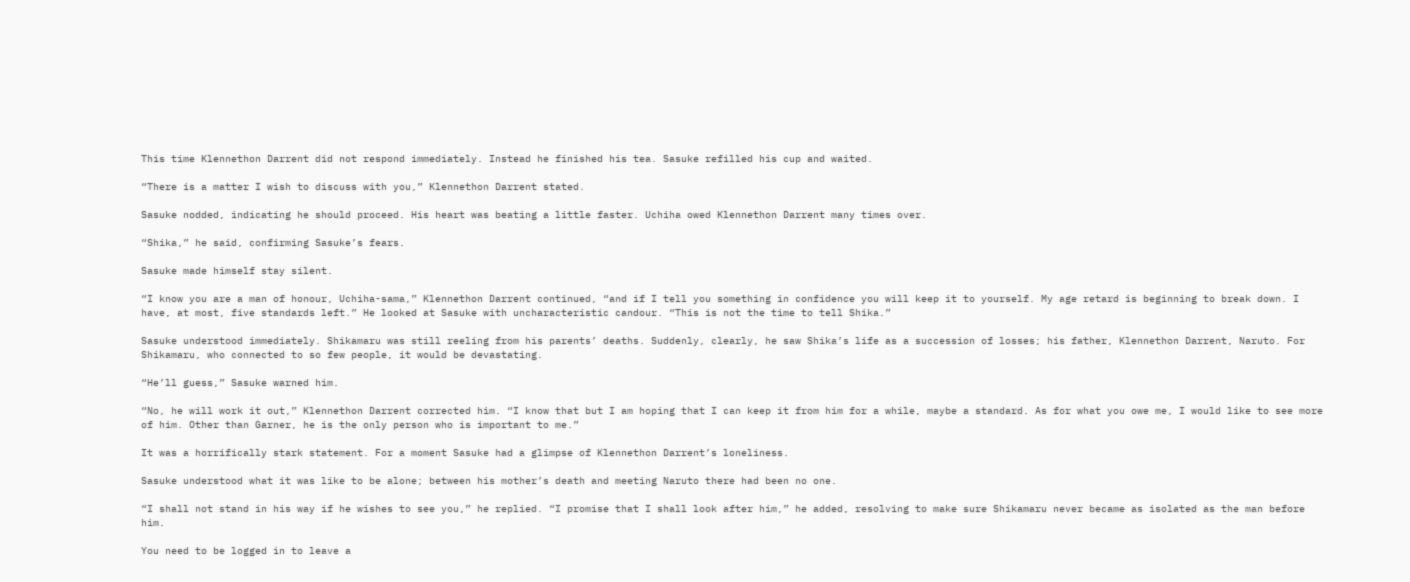This time Klennethon Darrent did not respond immediately. Instead he finished his tea. Sasuke refilled his cup and waited.

“There is a matter I wish to discuss with you,” Klennethon Darrent stated.

Sasuke nodded, indicating he should proceed. His heart was beating a little faster. Uchiha owed Klennethon Darrent many times over.

“Shika,” he said, confirming Sasuke’s fears.

Sasuke made himself stay silent.

“I know you are a man of honour, Uchiha-sama,” Klennethon Darrent continued, “and if I tell you something in confidence you will keep it to yourself. My age retard is beginning to break down. I have, at most, five standards left.” He looked at Sasuke with uncharacteristic candour. “This is not the time to tell Shika.”

Sasuke understood immediately. Shikamaru was still reeling from his parents’ deaths. Suddenly, clearly, he saw Shika’s life as a succession of losses; his father, Klennethon Darrent, Naruto. For Shikamaru, who connected to so few people, it would be devastating.

“He’ll guess,” Sasuke warned him.

“No, he will work it out,” Klennethon Darrent corrected him. “I know that but I am hoping that I can keep it from him for a while, maybe a standard. As for what you owe me, I would like to see more of him. Other than Garner, he is the only person who is important to me.”

It was a horrifically stark statement. For a moment Sasuke had a glimpse of Klennethon Darrent’s loneliness.

Sasuke understood what it was like to be alone; between his mother’s death and meeting Naruto there had been no one.

“I shall not stand in his way if he wishes to see you,” he replied. “I promise that I shall look after him,” he added, resolving to make sure Shikamaru never became as isolated as the man before him.

You need to be logged in to leave a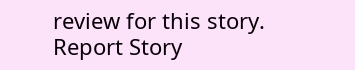review for this story.
Report Story